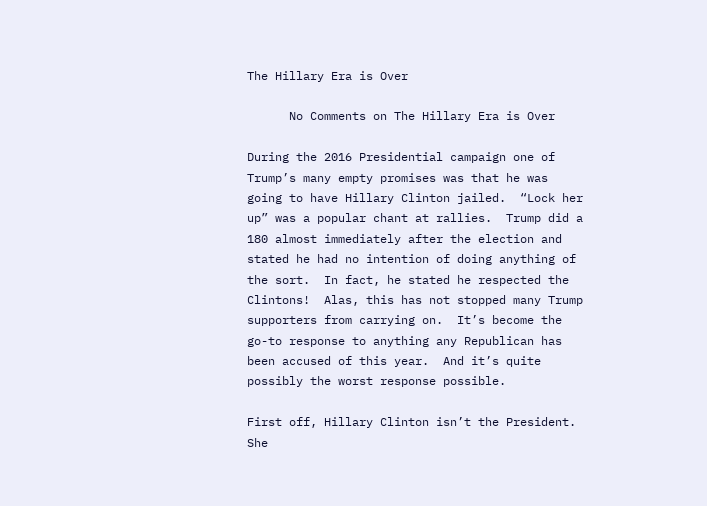The Hillary Era is Over

      No Comments on The Hillary Era is Over

During the 2016 Presidential campaign one of Trump’s many empty promises was that he was going to have Hillary Clinton jailed.  “Lock her up” was a popular chant at rallies.  Trump did a 180 almost immediately after the election and stated he had no intention of doing anything of the sort.  In fact, he stated he respected the Clintons!  Alas, this has not stopped many Trump supporters from carrying on.  It’s become the go-to response to anything any Republican has been accused of this year.  And it’s quite possibly the worst response possible.

First off, Hillary Clinton isn’t the President.  She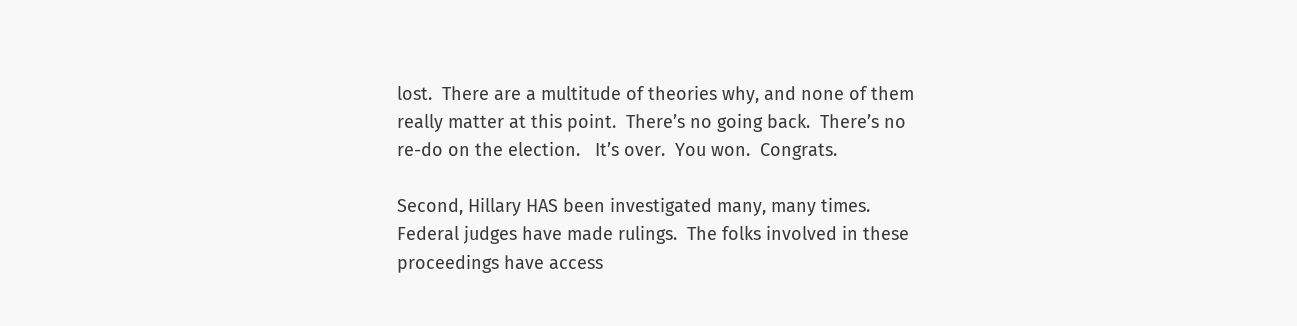lost.  There are a multitude of theories why, and none of them really matter at this point.  There’s no going back.  There’s no re-do on the election.   It’s over.  You won.  Congrats.

Second, Hillary HAS been investigated many, many times.  Federal judges have made rulings.  The folks involved in these proceedings have access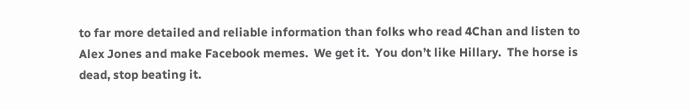to far more detailed and reliable information than folks who read 4Chan and listen to Alex Jones and make Facebook memes.  We get it.  You don’t like Hillary.  The horse is dead, stop beating it.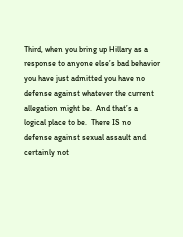Third, when you bring up Hillary as a response to anyone else’s bad behavior you have just admitted you have no defense against whatever the current allegation might be.  And that’s a logical place to be.  There IS no defense against sexual assault and certainly not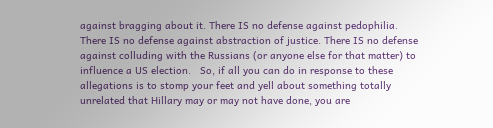against bragging about it. There IS no defense against pedophilia.  There IS no defense against abstraction of justice. There IS no defense against colluding with the Russians (or anyone else for that matter) to influence a US election.   So, if all you can do in response to these allegations is to stomp your feet and yell about something totally unrelated that Hillary may or may not have done, you are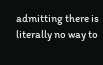admitting there is literally no way to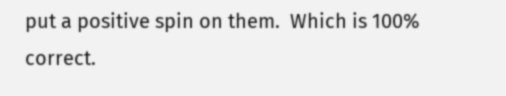put a positive spin on them.  Which is 100% correct.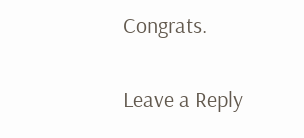Congrats.

Leave a Reply